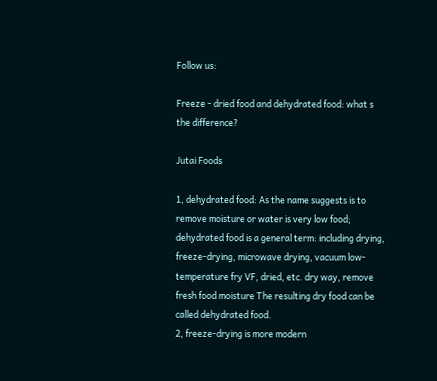Follow us:

Freeze - dried food and dehydrated food: what s the difference?

Jutai Foods

1, dehydrated food: As the name suggests is to remove moisture or water is very low food; dehydrated food is a general term: including drying, freeze-drying, microwave drying, vacuum low-temperature fry VF, dried, etc. dry way, remove fresh food moisture The resulting dry food can be called dehydrated food.
2, freeze-drying is more modern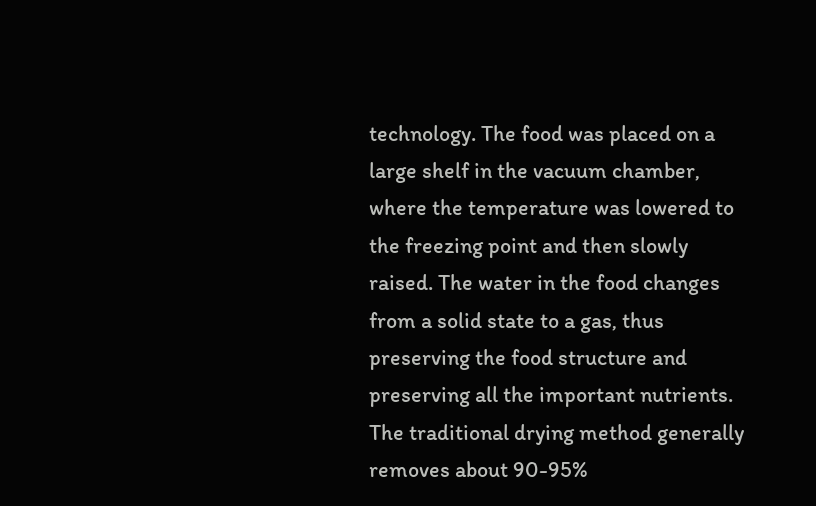technology. The food was placed on a large shelf in the vacuum chamber, where the temperature was lowered to the freezing point and then slowly raised. The water in the food changes from a solid state to a gas, thus preserving the food structure and preserving all the important nutrients. The traditional drying method generally removes about 90-95%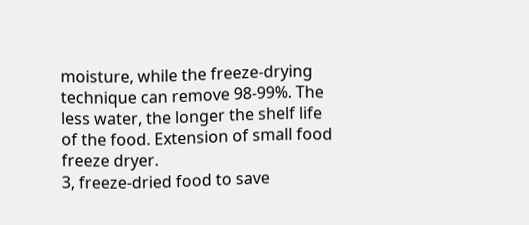moisture, while the freeze-drying technique can remove 98-99%. The less water, the longer the shelf life of the food. Extension of small food freeze dryer.
3, freeze-dried food to save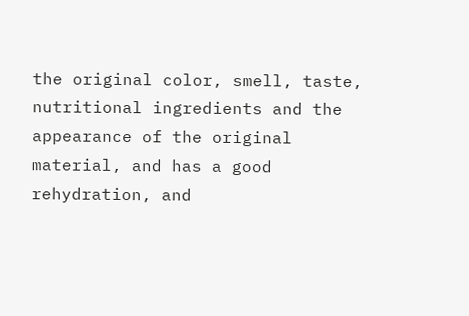the original color, smell, taste, nutritional ingredients and the appearance of the original material, and has a good rehydration, and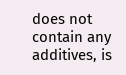does not contain any additives, is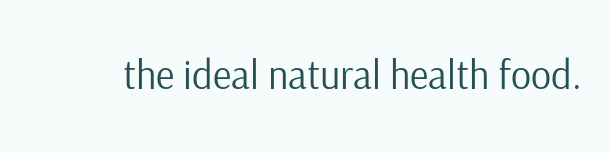the ideal natural health food.